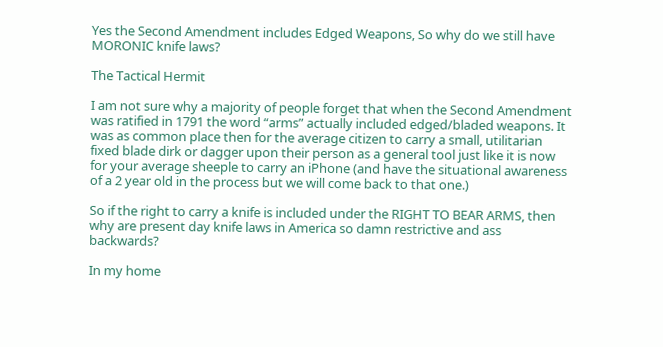Yes the Second Amendment includes Edged Weapons, So why do we still have MORONIC knife laws?

The Tactical Hermit

I am not sure why a majority of people forget that when the Second Amendment was ratified in 1791 the word “arms” actually included edged/bladed weapons. It was as common place then for the average citizen to carry a small, utilitarian fixed blade dirk or dagger upon their person as a general tool just like it is now for your average sheeple to carry an iPhone (and have the situational awareness of a 2 year old in the process but we will come back to that one.)

So if the right to carry a knife is included under the RIGHT TO BEAR ARMS, then why are present day knife laws in America so damn restrictive and ass backwards?

In my home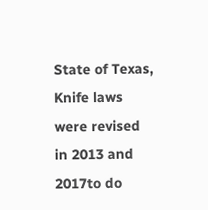State of Texas, Knife laws were revised in 2013 and 2017to do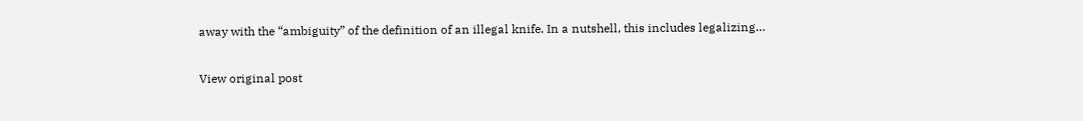away with the “ambiguity” of the definition of an illegal knife. In a nutshell, this includes legalizing…

View original post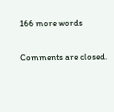166 more words

Comments are closed.